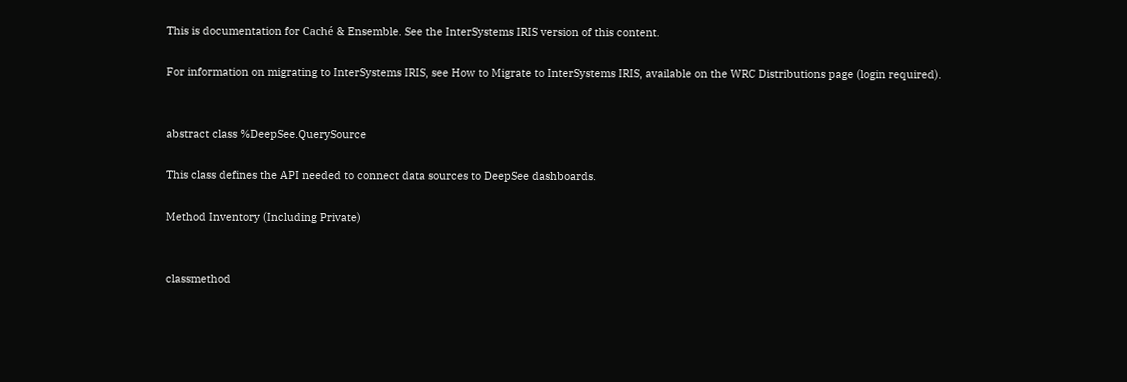This is documentation for Caché & Ensemble. See the InterSystems IRIS version of this content.

For information on migrating to InterSystems IRIS, see How to Migrate to InterSystems IRIS, available on the WRC Distributions page (login required).


abstract class %DeepSee.QuerySource

This class defines the API needed to connect data sources to DeepSee dashboards.

Method Inventory (Including Private)


classmethod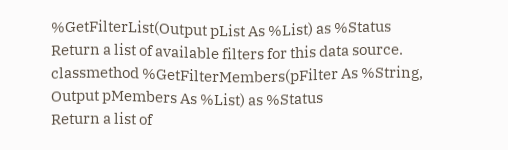%GetFilterList(Output pList As %List) as %Status
Return a list of available filters for this data source.
classmethod %GetFilterMembers(pFilter As %String, Output pMembers As %List) as %Status
Return a list of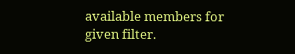available members for given filter.